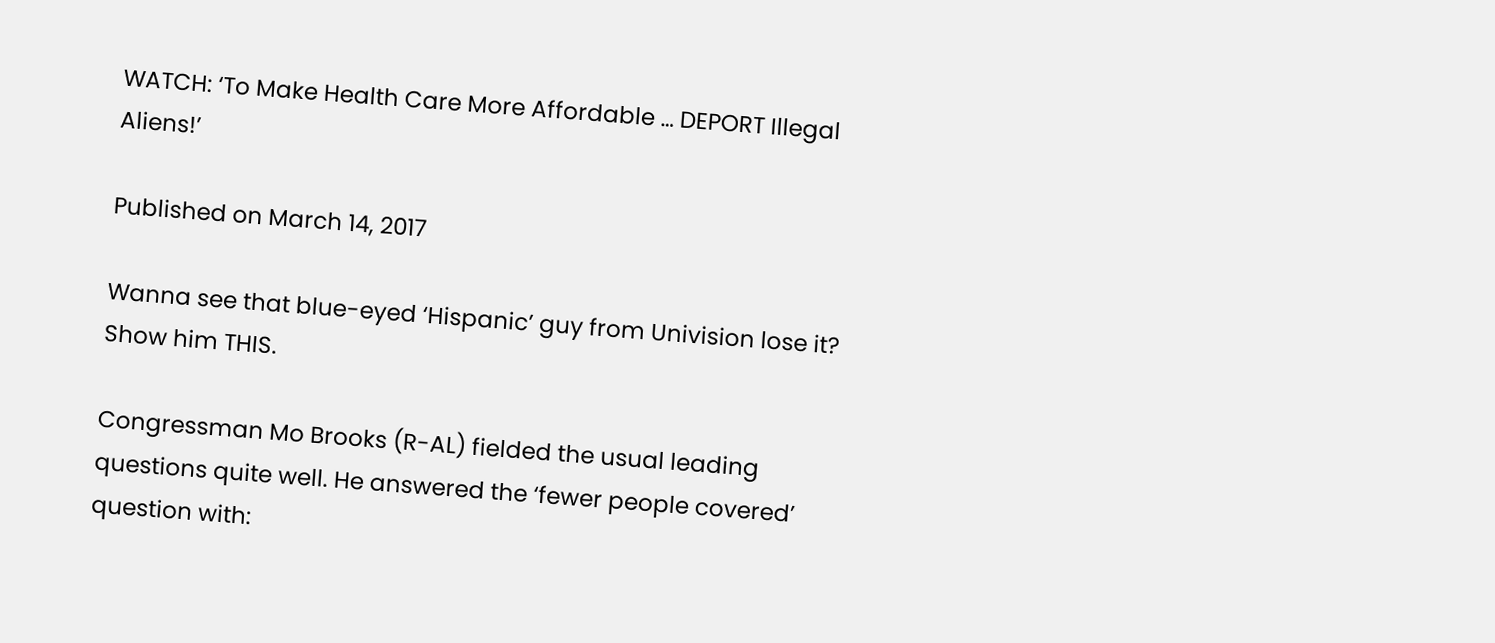WATCH: ‘To Make Health Care More Affordable … DEPORT Illegal Aliens!’

Published on March 14, 2017

Wanna see that blue-eyed ‘Hispanic’ guy from Univision lose it? Show him THIS.

Congressman Mo Brooks (R-AL) fielded the usual leading questions quite well. He answered the ‘fewer people covered’ question with: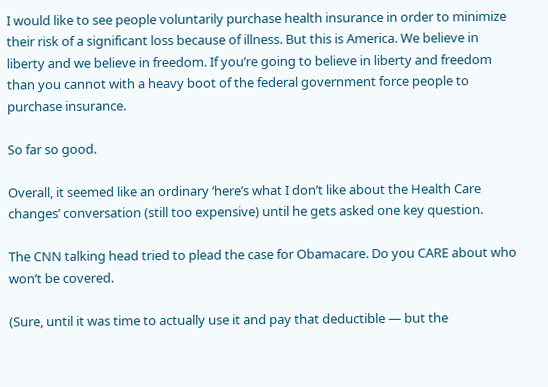I would like to see people voluntarily purchase health insurance in order to minimize their risk of a significant loss because of illness. But this is America. We believe in liberty and we believe in freedom. If you’re going to believe in liberty and freedom than you cannot with a heavy boot of the federal government force people to purchase insurance.

So far so good.

Overall, it seemed like an ordinary ‘here’s what I don’t like about the Health Care changes’ conversation (still too expensive) until he gets asked one key question.

The CNN talking head tried to plead the case for Obamacare. Do you CARE about who won’t be covered.

(Sure, until it was time to actually use it and pay that deductible — but the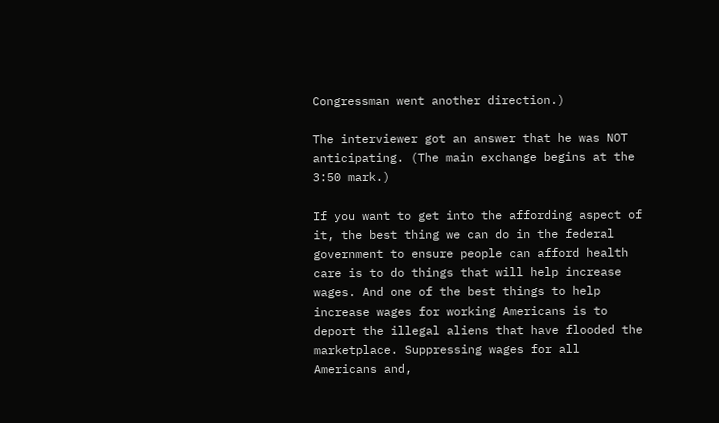Congressman went another direction.)

The interviewer got an answer that he was NOT anticipating. (The main exchange begins at the 3:50 mark.)

If you want to get into the affording aspect of it, the best thing we can do in the federal government to ensure people can afford health care is to do things that will help increase wages. And one of the best things to help increase wages for working Americans is to deport the illegal aliens that have flooded the marketplace. Suppressing wages for all Americans and,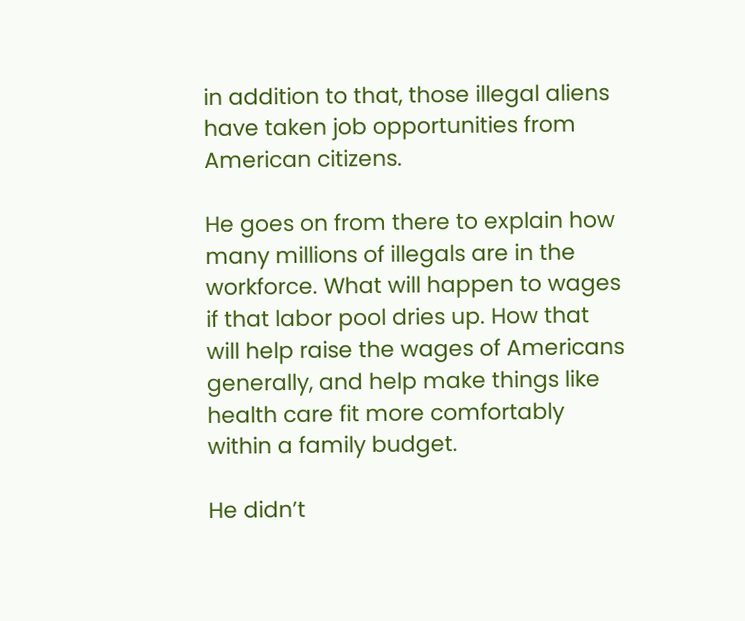in addition to that, those illegal aliens have taken job opportunities from American citizens.

He goes on from there to explain how many millions of illegals are in the workforce. What will happen to wages if that labor pool dries up. How that will help raise the wages of Americans generally, and help make things like health care fit more comfortably within a family budget.

He didn’t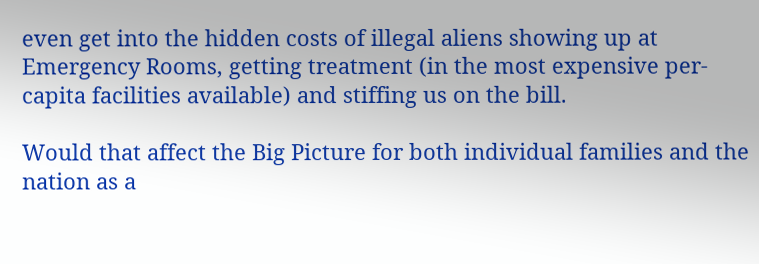even get into the hidden costs of illegal aliens showing up at Emergency Rooms, getting treatment (in the most expensive per-capita facilities available) and stiffing us on the bill.

Would that affect the Big Picture for both individual families and the nation as a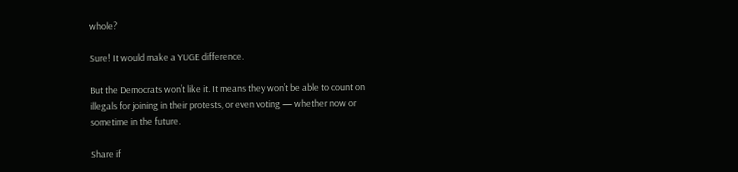whole?

Sure! It would make a YUGE difference.

But the Democrats won’t like it. It means they won’t be able to count on illegals for joining in their protests, or even voting — whether now or sometime in the future.

Share if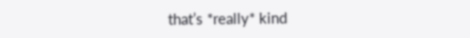that’s *really* kind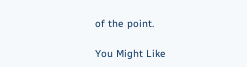of the point.

You Might Like